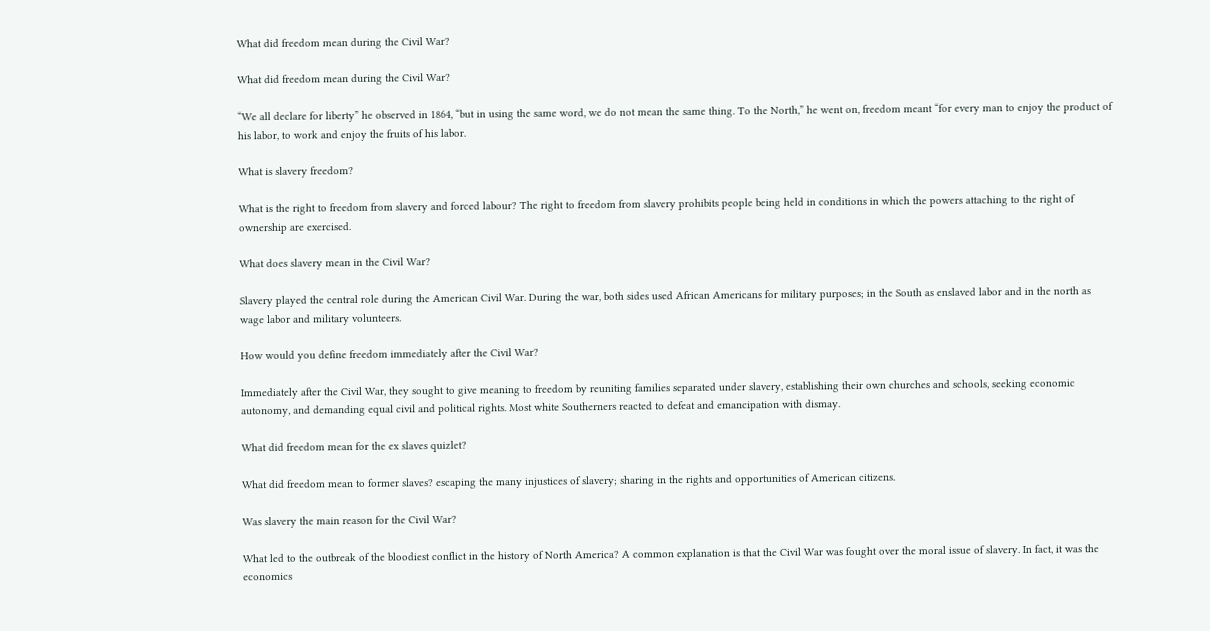What did freedom mean during the Civil War?

What did freedom mean during the Civil War?

“We all declare for liberty” he observed in 1864, “but in using the same word, we do not mean the same thing. To the North,” he went on, freedom meant “for every man to enjoy the product of his labor, to work and enjoy the fruits of his labor.

What is slavery freedom?

What is the right to freedom from slavery and forced labour? The right to freedom from slavery prohibits people being held in conditions in which the powers attaching to the right of ownership are exercised.

What does slavery mean in the Civil War?

Slavery played the central role during the American Civil War. During the war, both sides used African Americans for military purposes; in the South as enslaved labor and in the north as wage labor and military volunteers.

How would you define freedom immediately after the Civil War?

Immediately after the Civil War, they sought to give meaning to freedom by reuniting families separated under slavery, establishing their own churches and schools, seeking economic autonomy, and demanding equal civil and political rights. Most white Southerners reacted to defeat and emancipation with dismay.

What did freedom mean for the ex slaves quizlet?

What did freedom mean to former slaves? escaping the many injustices of slavery; sharing in the rights and opportunities of American citizens.

Was slavery the main reason for the Civil War?

What led to the outbreak of the bloodiest conflict in the history of North America? A common explanation is that the Civil War was fought over the moral issue of slavery. In fact, it was the economics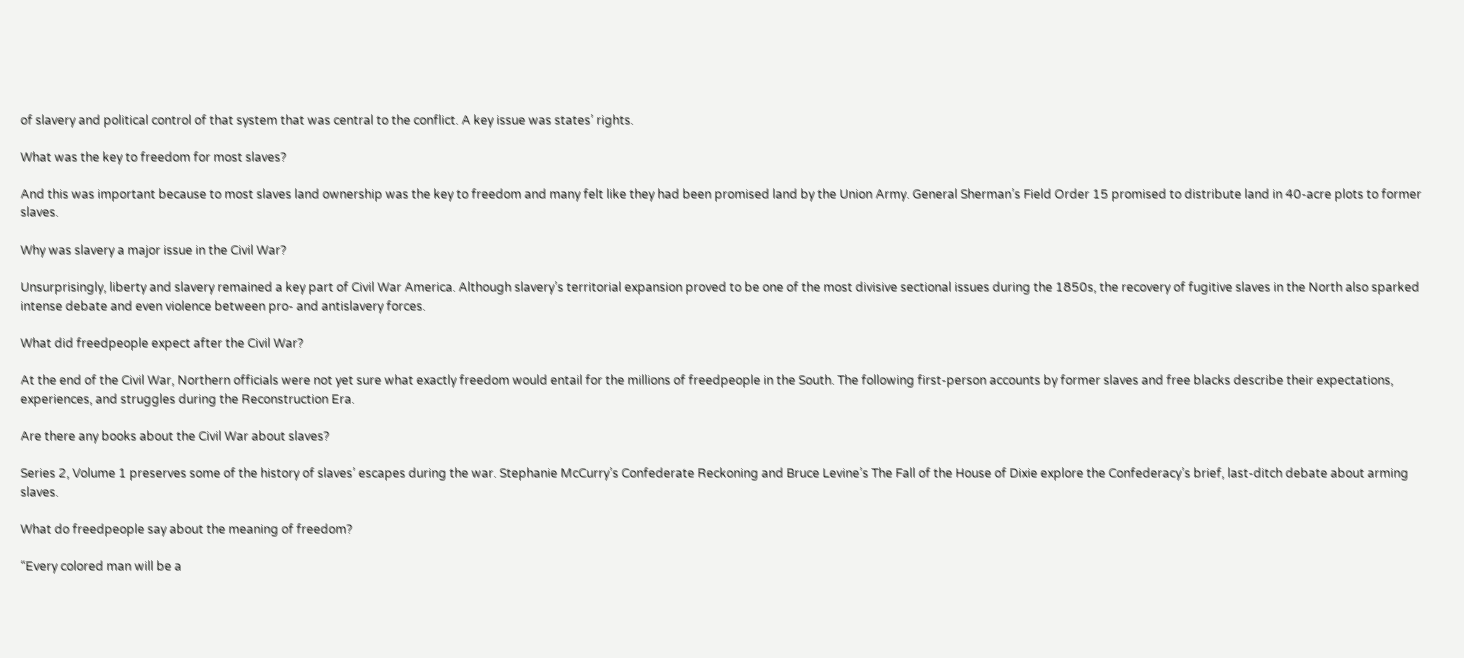of slavery and political control of that system that was central to the conflict. A key issue was states’ rights.

What was the key to freedom for most slaves?

And this was important because to most slaves land ownership was the key to freedom and many felt like they had been promised land by the Union Army. General Sherman’s Field Order 15 promised to distribute land in 40-acre plots to former slaves.

Why was slavery a major issue in the Civil War?

Unsurprisingly, liberty and slavery remained a key part of Civil War America. Although slavery’s territorial expansion proved to be one of the most divisive sectional issues during the 1850s, the recovery of fugitive slaves in the North also sparked intense debate and even violence between pro- and antislavery forces.

What did freedpeople expect after the Civil War?

At the end of the Civil War, Northern officials were not yet sure what exactly freedom would entail for the millions of freedpeople in the South. The following first-person accounts by former slaves and free blacks describe their expectations, experiences, and struggles during the Reconstruction Era.

Are there any books about the Civil War about slaves?

Series 2, Volume 1 preserves some of the history of slaves’ escapes during the war. Stephanie McCurry’s Confederate Reckoning and Bruce Levine’s The Fall of the House of Dixie explore the Confederacy’s brief, last-ditch debate about arming slaves.

What do freedpeople say about the meaning of freedom?

“Every colored man will be a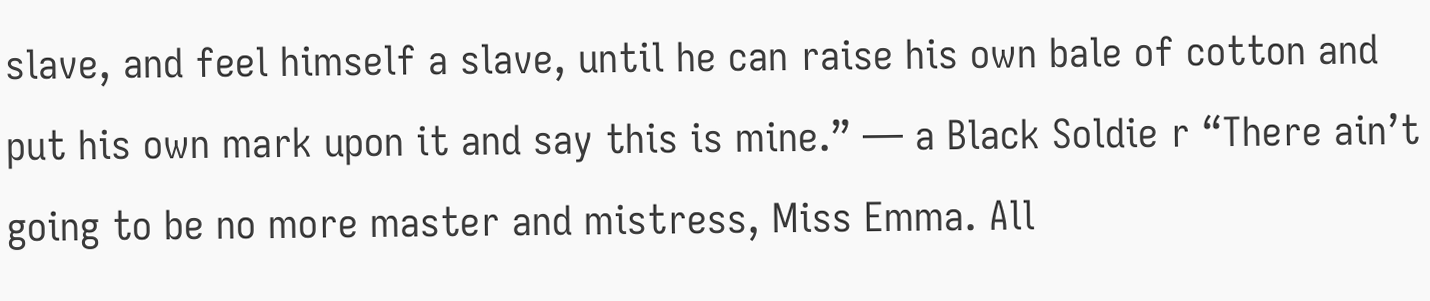slave, and feel himself a slave, until he can raise his own bale of cotton and put his own mark upon it and say this is mine.” — a Black Soldie r “There ain’t going to be no more master and mistress, Miss Emma. All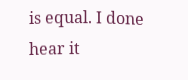is equal. I done hear it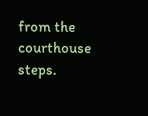from the courthouse steps.